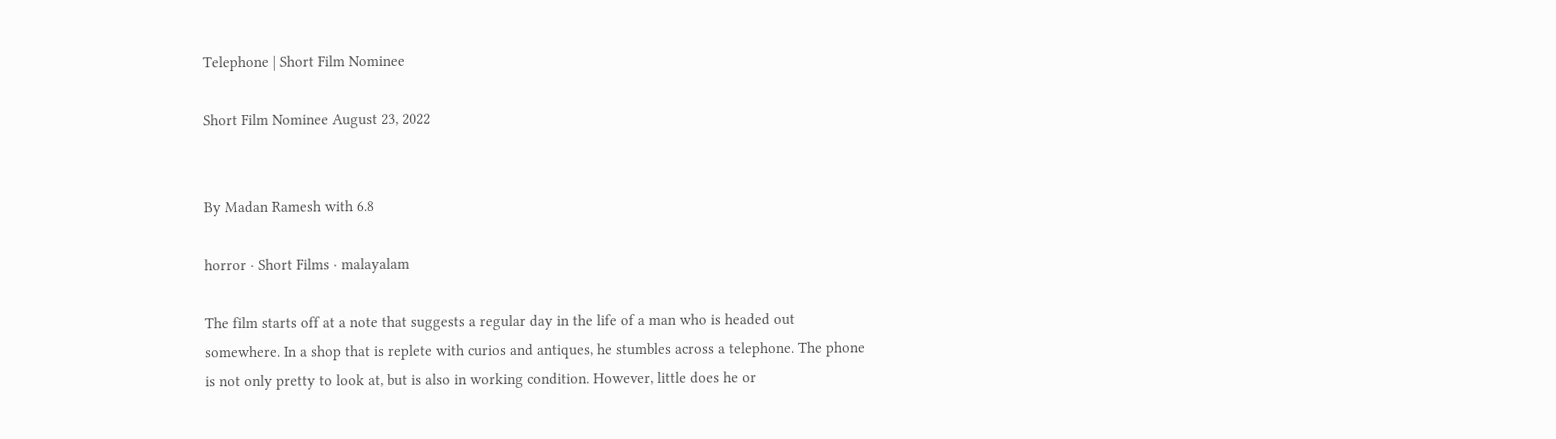Telephone | Short Film Nominee

Short Film Nominee August 23, 2022


By Madan Ramesh with 6.8

horror · Short Films · malayalam

The film starts off at a note that suggests a regular day in the life of a man who is headed out somewhere. In a shop that is replete with curios and antiques, he stumbles across a telephone. The phone is not only pretty to look at, but is also in working condition. However, little does he or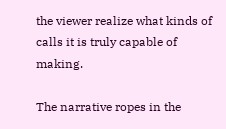the viewer realize what kinds of calls it is truly capable of making.

The narrative ropes in the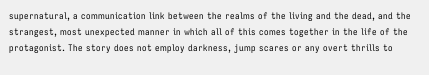supernatural, a communication link between the realms of the living and the dead, and the strangest, most unexpected manner in which all of this comes together in the life of the protagonist. The story does not employ darkness, jump scares or any overt thrills to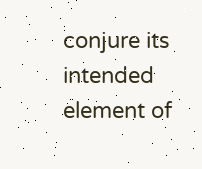conjure its intended element of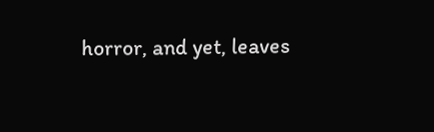horror, and yet, leaves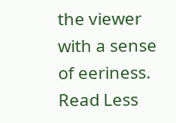the viewer with a sense of eeriness.
Read Less